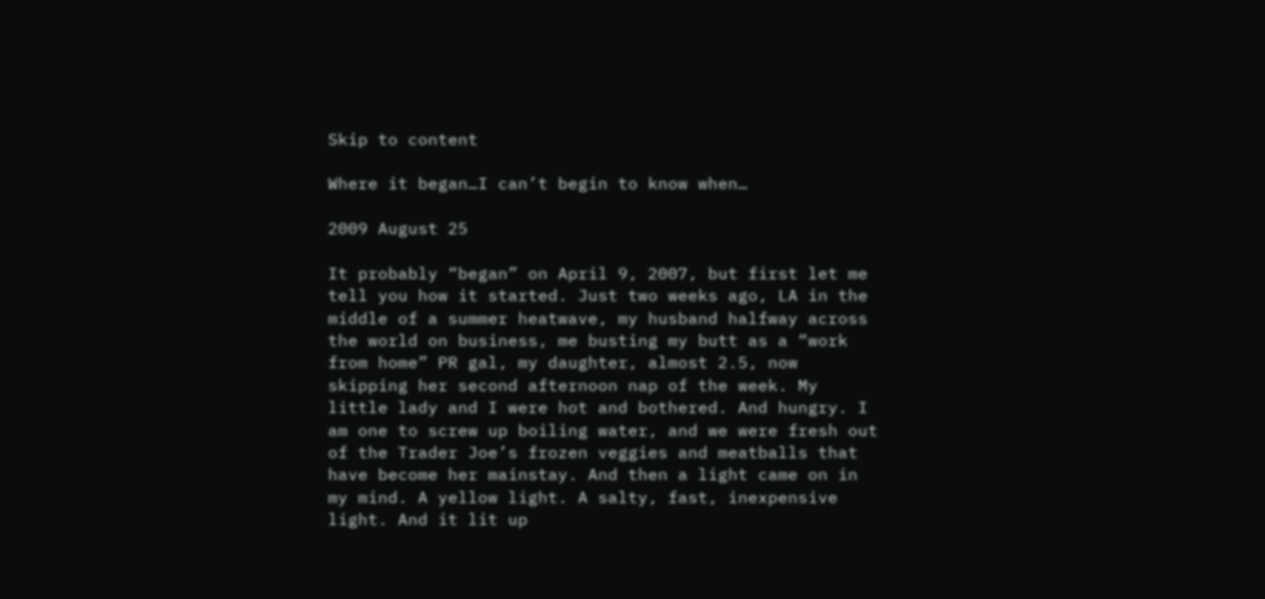Skip to content

Where it began…I can’t begin to know when…

2009 August 25

It probably “began” on April 9, 2007, but first let me tell you how it started. Just two weeks ago, LA in the middle of a summer heatwave, my husband halfway across the world on business, me busting my butt as a “work from home” PR gal, my daughter, almost 2.5, now skipping her second afternoon nap of the week. My little lady and I were hot and bothered. And hungry. I am one to screw up boiling water, and we were fresh out of the Trader Joe’s frozen veggies and meatballs that have become her mainstay. And then a light came on in my mind. A yellow light. A salty, fast, inexpensive light. And it lit up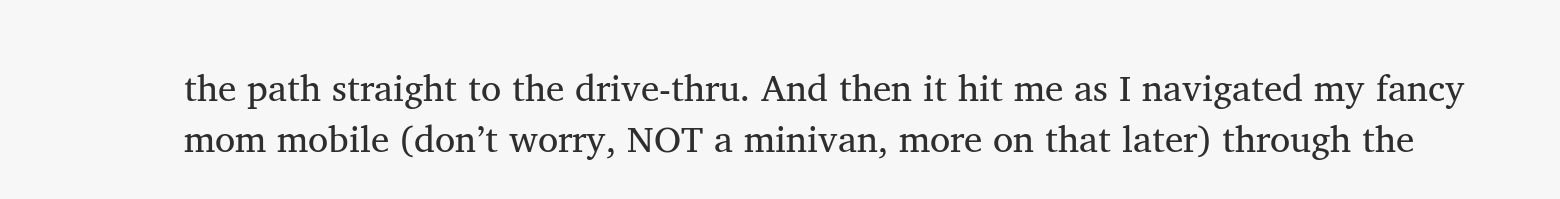the path straight to the drive-thru. And then it hit me as I navigated my fancy mom mobile (don’t worry, NOT a minivan, more on that later) through the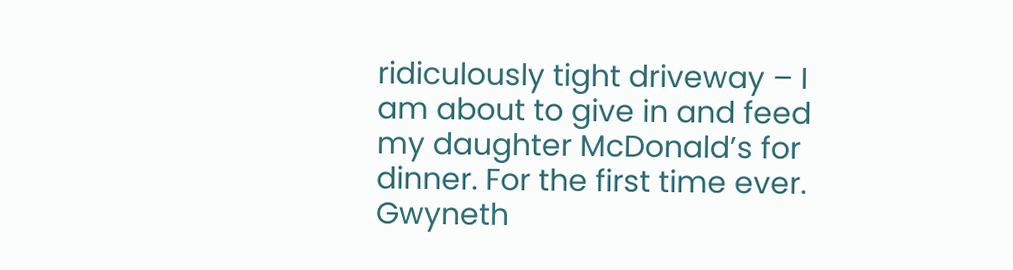ridiculously tight driveway – I am about to give in and feed my daughter McDonald’s for dinner. For the first time ever. Gwyneth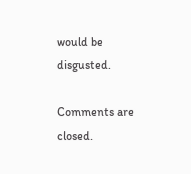would be disgusted.

Comments are closed.